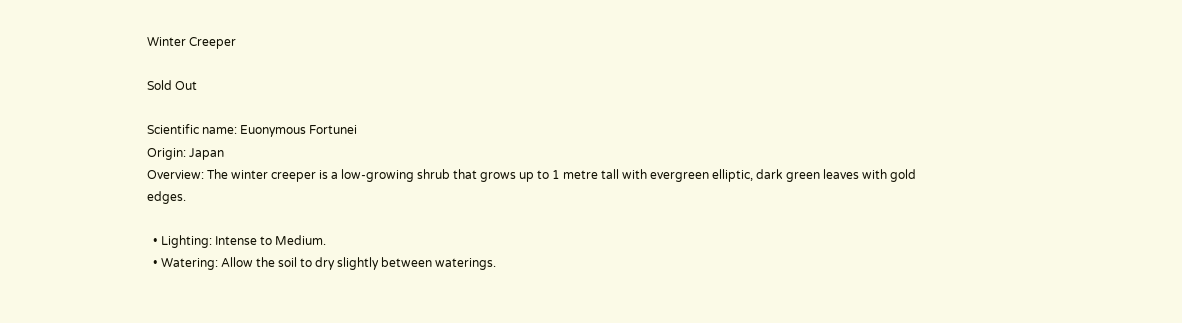Winter Creeper

Sold Out

Scientific name: Euonymous Fortunei
Origin: Japan
Overview: The winter creeper is a low-growing shrub that grows up to 1 metre tall with evergreen elliptic, dark green leaves with gold edges.

  • Lighting: Intense to Medium.
  • Watering: Allow the soil to dry slightly between waterings.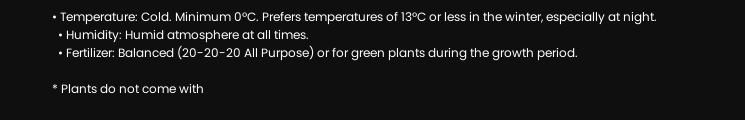• Temperature: Cold. Minimum 0ºC. Prefers temperatures of 13ºC or less in the winter, especially at night.
  • Humidity: Humid atmosphere at all times.
  • Fertilizer: Balanced (20-20-20 All Purpose) or for green plants during the growth period.

* Plants do not come with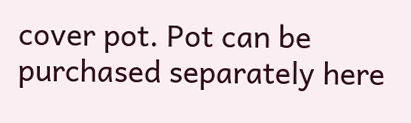cover pot. Pot can be purchased separately here